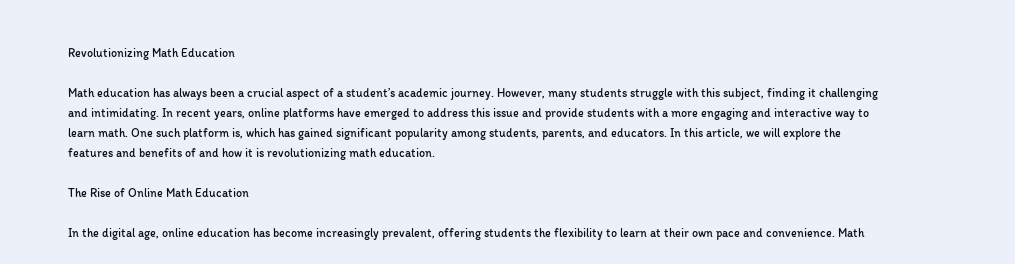Revolutionizing Math Education

Math education has always been a crucial aspect of a student’s academic journey. However, many students struggle with this subject, finding it challenging and intimidating. In recent years, online platforms have emerged to address this issue and provide students with a more engaging and interactive way to learn math. One such platform is, which has gained significant popularity among students, parents, and educators. In this article, we will explore the features and benefits of and how it is revolutionizing math education.

The Rise of Online Math Education

In the digital age, online education has become increasingly prevalent, offering students the flexibility to learn at their own pace and convenience. Math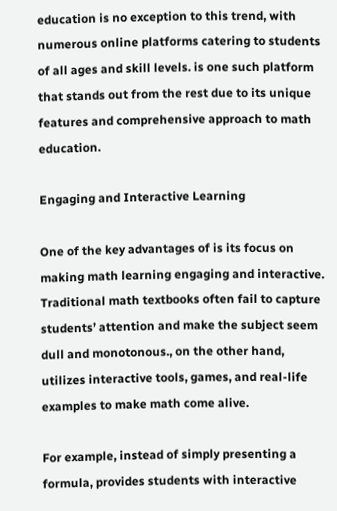education is no exception to this trend, with numerous online platforms catering to students of all ages and skill levels. is one such platform that stands out from the rest due to its unique features and comprehensive approach to math education.

Engaging and Interactive Learning

One of the key advantages of is its focus on making math learning engaging and interactive. Traditional math textbooks often fail to capture students’ attention and make the subject seem dull and monotonous., on the other hand, utilizes interactive tools, games, and real-life examples to make math come alive.

For example, instead of simply presenting a formula, provides students with interactive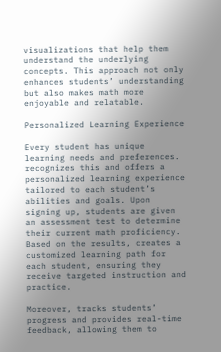visualizations that help them understand the underlying concepts. This approach not only enhances students’ understanding but also makes math more enjoyable and relatable.

Personalized Learning Experience

Every student has unique learning needs and preferences. recognizes this and offers a personalized learning experience tailored to each student’s abilities and goals. Upon signing up, students are given an assessment test to determine their current math proficiency. Based on the results, creates a customized learning path for each student, ensuring they receive targeted instruction and practice.

Moreover, tracks students’ progress and provides real-time feedback, allowing them to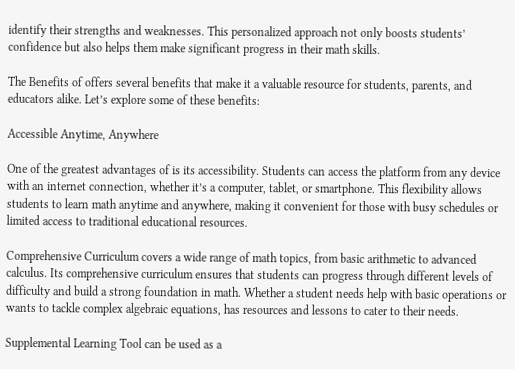identify their strengths and weaknesses. This personalized approach not only boosts students’ confidence but also helps them make significant progress in their math skills.

The Benefits of offers several benefits that make it a valuable resource for students, parents, and educators alike. Let’s explore some of these benefits:

Accessible Anytime, Anywhere

One of the greatest advantages of is its accessibility. Students can access the platform from any device with an internet connection, whether it’s a computer, tablet, or smartphone. This flexibility allows students to learn math anytime and anywhere, making it convenient for those with busy schedules or limited access to traditional educational resources.

Comprehensive Curriculum covers a wide range of math topics, from basic arithmetic to advanced calculus. Its comprehensive curriculum ensures that students can progress through different levels of difficulty and build a strong foundation in math. Whether a student needs help with basic operations or wants to tackle complex algebraic equations, has resources and lessons to cater to their needs.

Supplemental Learning Tool can be used as a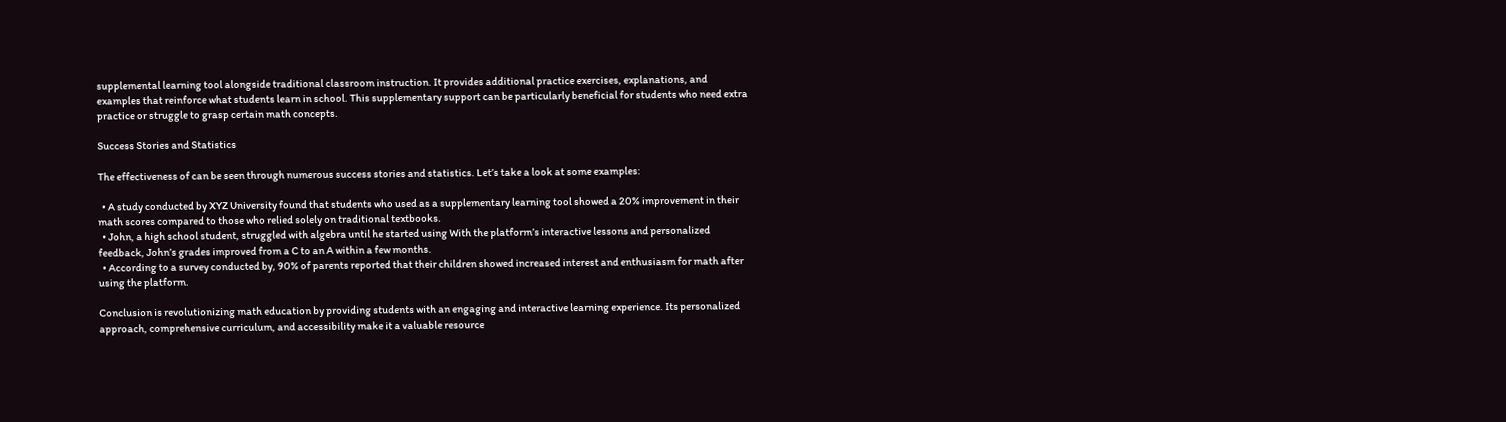supplemental learning tool alongside traditional classroom instruction. It provides additional practice exercises, explanations, and examples that reinforce what students learn in school. This supplementary support can be particularly beneficial for students who need extra practice or struggle to grasp certain math concepts.

Success Stories and Statistics

The effectiveness of can be seen through numerous success stories and statistics. Let’s take a look at some examples:

  • A study conducted by XYZ University found that students who used as a supplementary learning tool showed a 20% improvement in their math scores compared to those who relied solely on traditional textbooks.
  • John, a high school student, struggled with algebra until he started using With the platform’s interactive lessons and personalized feedback, John’s grades improved from a C to an A within a few months.
  • According to a survey conducted by, 90% of parents reported that their children showed increased interest and enthusiasm for math after using the platform.

Conclusion is revolutionizing math education by providing students with an engaging and interactive learning experience. Its personalized approach, comprehensive curriculum, and accessibility make it a valuable resource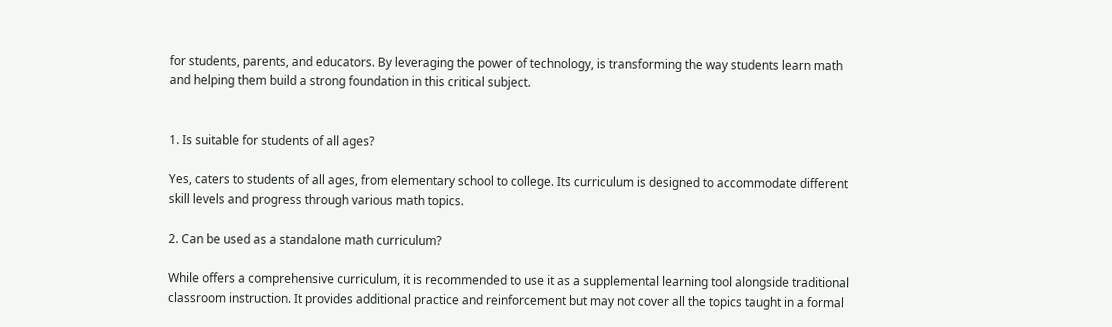for students, parents, and educators. By leveraging the power of technology, is transforming the way students learn math and helping them build a strong foundation in this critical subject.


1. Is suitable for students of all ages?

Yes, caters to students of all ages, from elementary school to college. Its curriculum is designed to accommodate different skill levels and progress through various math topics.

2. Can be used as a standalone math curriculum?

While offers a comprehensive curriculum, it is recommended to use it as a supplemental learning tool alongside traditional classroom instruction. It provides additional practice and reinforcement but may not cover all the topics taught in a formal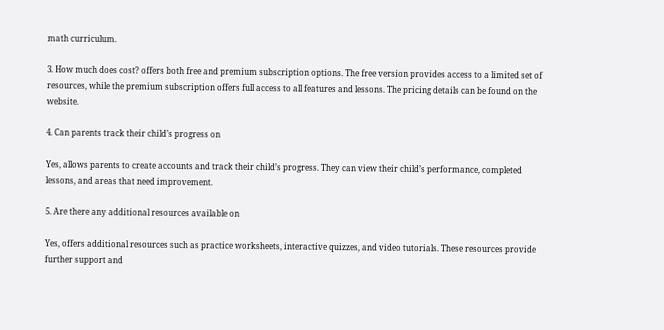math curriculum.

3. How much does cost? offers both free and premium subscription options. The free version provides access to a limited set of resources, while the premium subscription offers full access to all features and lessons. The pricing details can be found on the website.

4. Can parents track their child’s progress on

Yes, allows parents to create accounts and track their child’s progress. They can view their child’s performance, completed lessons, and areas that need improvement.

5. Are there any additional resources available on

Yes, offers additional resources such as practice worksheets, interactive quizzes, and video tutorials. These resources provide further support and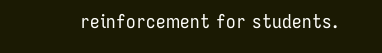reinforcement for students.